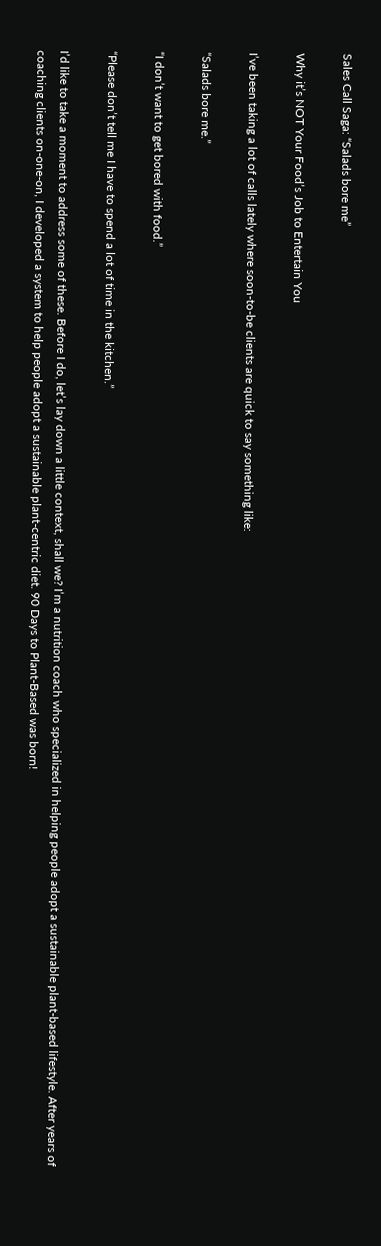Sales Call Saga: “Salads bore me”

Why it’s NOT Your Food’s Job to Entertain You

I’ve been taking a lot of calls lately where soon-to-be clients are quick to say something like:

“Salads bore me.”

“I don’t want to get bored with food.”

“Please don’t tell me I have to spend a lot of time in the kitchen.”

I’d like to take a moment to address some of these. Before I do, let’s lay down a little context, shall we? I’m a nutrition coach who specialized in helping people adopt a sustainable plant-based lifestyle. After years of coaching clients on-one-on, I developed a system to help people adopt a sustainable plant-centric diet. 90 Days to Plant-Based was born!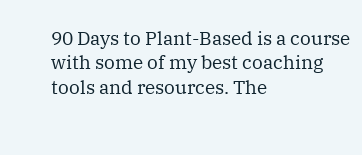90 Days to Plant-Based is a course with some of my best coaching tools and resources. The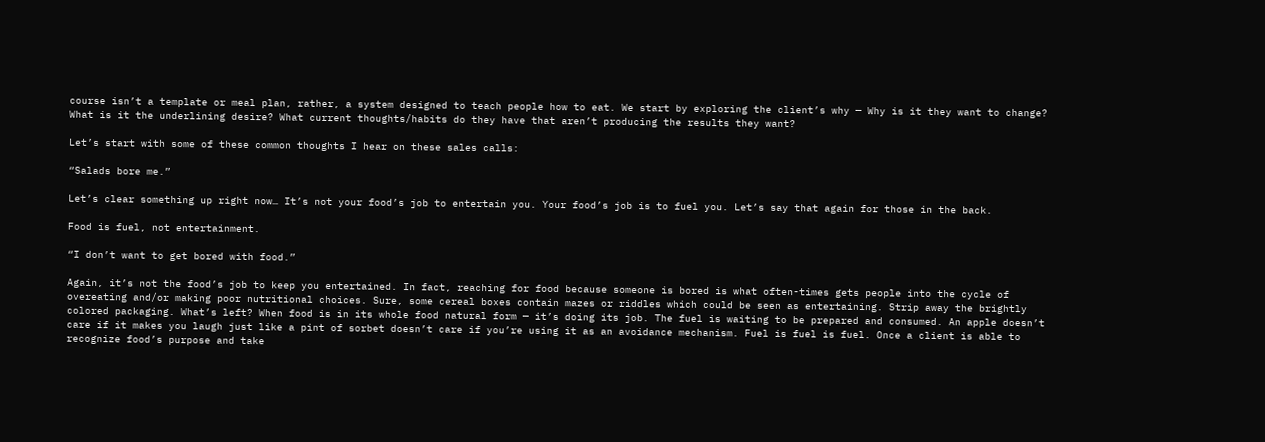course isn’t a template or meal plan, rather, a system designed to teach people how to eat. We start by exploring the client’s why — Why is it they want to change? What is it the underlining desire? What current thoughts/habits do they have that aren’t producing the results they want?

Let’s start with some of these common thoughts I hear on these sales calls:

“Salads bore me.”

Let’s clear something up right now… It’s not your food’s job to entertain you. Your food’s job is to fuel you. Let’s say that again for those in the back.

Food is fuel, not entertainment.

“I don’t want to get bored with food.”

Again, it’s not the food’s job to keep you entertained. In fact, reaching for food because someone is bored is what often-times gets people into the cycle of overeating and/or making poor nutritional choices. Sure, some cereal boxes contain mazes or riddles which could be seen as entertaining. Strip away the brightly colored packaging. What’s left? When food is in its whole food natural form — it’s doing its job. The fuel is waiting to be prepared and consumed. An apple doesn’t care if it makes you laugh just like a pint of sorbet doesn’t care if you’re using it as an avoidance mechanism. Fuel is fuel is fuel. Once a client is able to recognize food’s purpose and take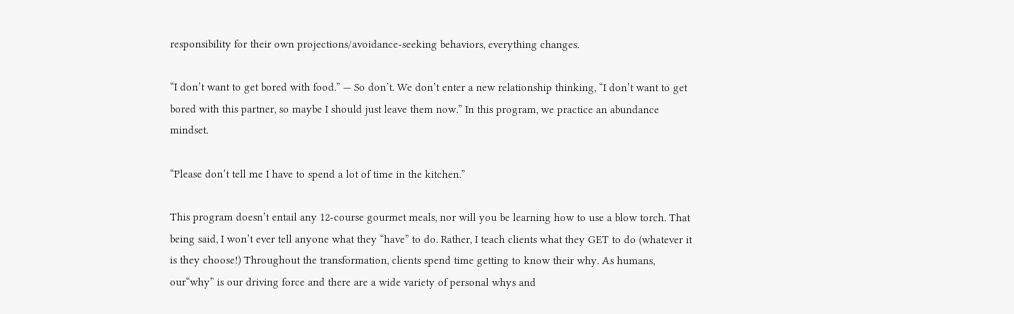responsibility for their own projections/avoidance-seeking behaviors, everything changes.

“I don’t want to get bored with food.” — So don’t. We don’t enter a new relationship thinking, “I don’t want to get bored with this partner, so maybe I should just leave them now.” In this program, we practice an abundance mindset.

“Please don’t tell me I have to spend a lot of time in the kitchen.”

This program doesn’t entail any 12-course gourmet meals, nor will you be learning how to use a blow torch. That being said, I won’t ever tell anyone what they “have” to do. Rather, I teach clients what they GET to do (whatever it is they choose!) Throughout the transformation, clients spend time getting to know their why. As humans, our“why” is our driving force and there are a wide variety of personal whys and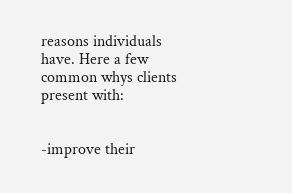reasons individuals have. Here a few common whys clients present with:


-improve their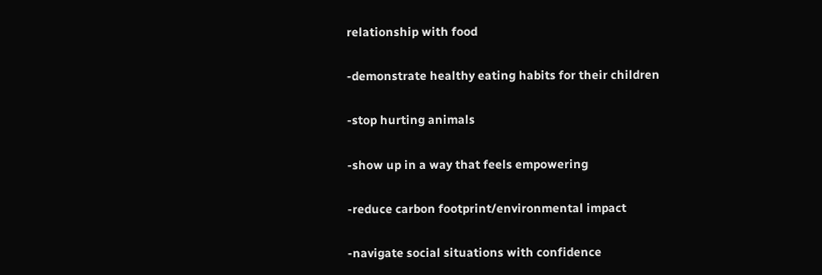relationship with food

-demonstrate healthy eating habits for their children

-stop hurting animals

-show up in a way that feels empowering

-reduce carbon footprint/environmental impact

-navigate social situations with confidence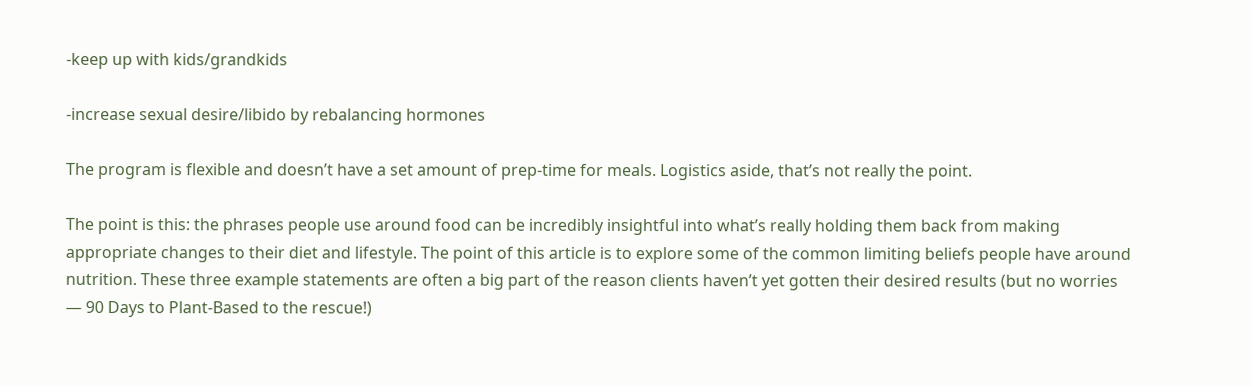-keep up with kids/grandkids

-increase sexual desire/libido by rebalancing hormones

The program is flexible and doesn’t have a set amount of prep-time for meals. Logistics aside, that’s not really the point.

The point is this: the phrases people use around food can be incredibly insightful into what’s really holding them back from making appropriate changes to their diet and lifestyle. The point of this article is to explore some of the common limiting beliefs people have around nutrition. These three example statements are often a big part of the reason clients haven’t yet gotten their desired results (but no worries — 90 Days to Plant-Based to the rescue!)